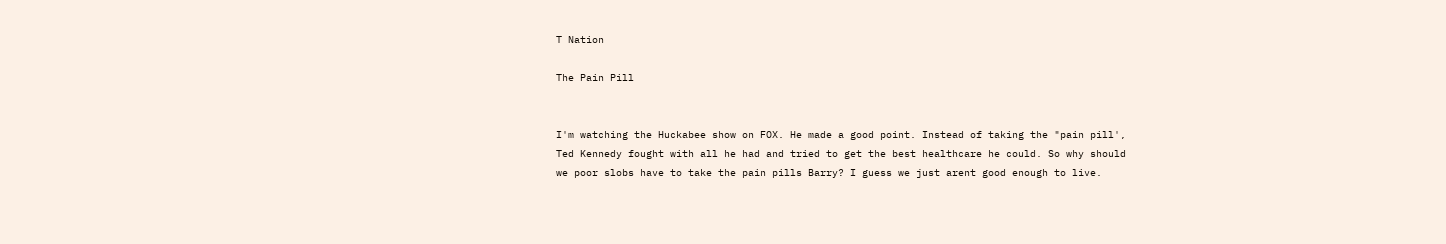T Nation

The Pain Pill


I'm watching the Huckabee show on FOX. He made a good point. Instead of taking the "pain pill', Ted Kennedy fought with all he had and tried to get the best healthcare he could. So why should we poor slobs have to take the pain pills Barry? I guess we just arent good enough to live.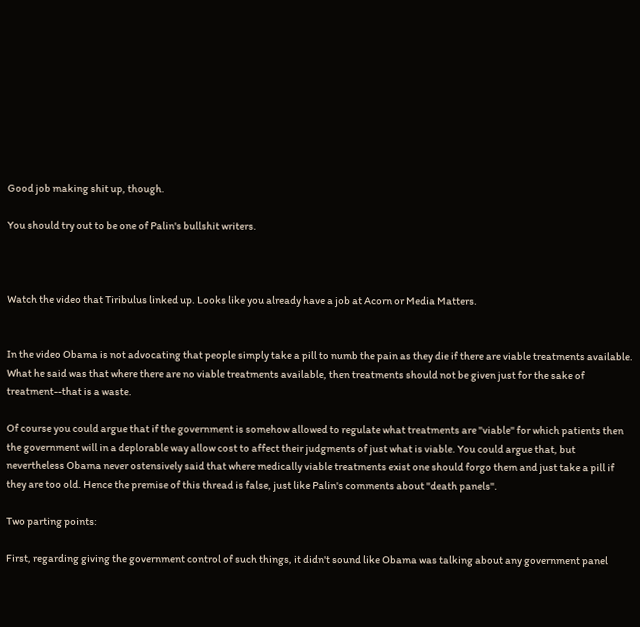Good job making shit up, though.

You should try out to be one of Palin's bullshit writers.



Watch the video that Tiribulus linked up. Looks like you already have a job at Acorn or Media Matters.


In the video Obama is not advocating that people simply take a pill to numb the pain as they die if there are viable treatments available. What he said was that where there are no viable treatments available, then treatments should not be given just for the sake of treatment--that is a waste.

Of course you could argue that if the government is somehow allowed to regulate what treatments are "viable" for which patients then the government will in a deplorable way allow cost to affect their judgments of just what is viable. You could argue that, but nevertheless Obama never ostensively said that where medically viable treatments exist one should forgo them and just take a pill if they are too old. Hence the premise of this thread is false, just like Palin's comments about "death panels".

Two parting points:

First, regarding giving the government control of such things, it didn't sound like Obama was talking about any government panel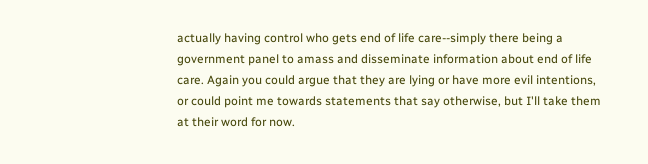actually having control who gets end of life care--simply there being a government panel to amass and disseminate information about end of life care. Again you could argue that they are lying or have more evil intentions, or could point me towards statements that say otherwise, but I'll take them at their word for now.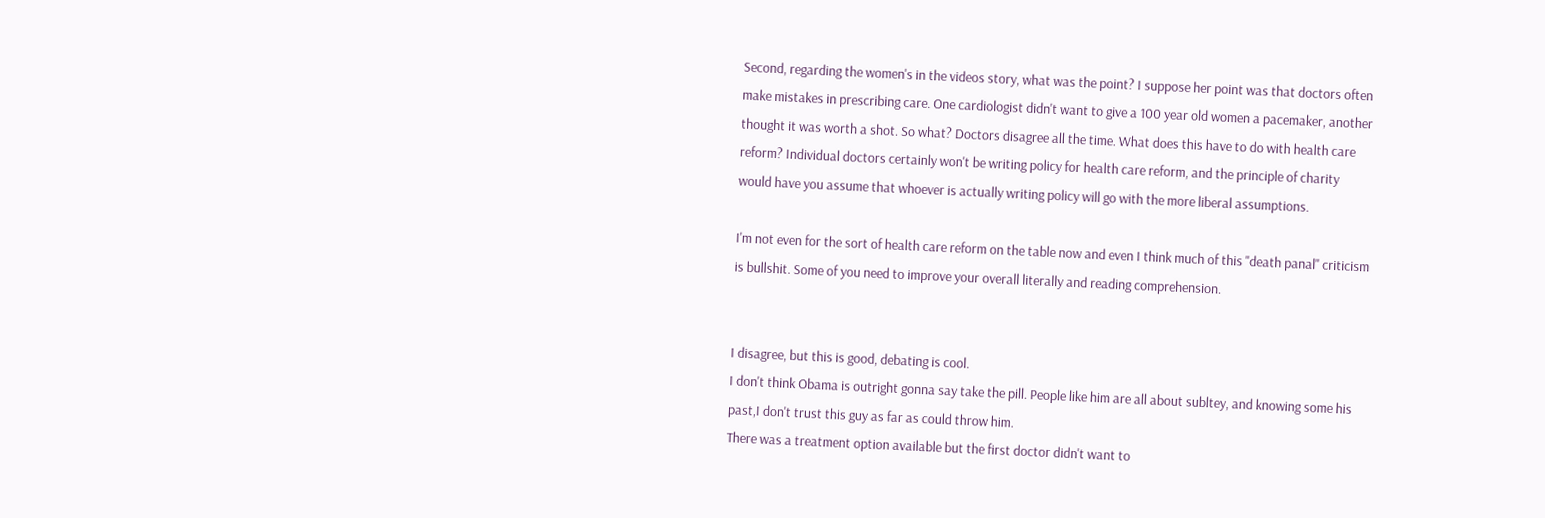Second, regarding the women's in the videos story, what was the point? I suppose her point was that doctors often make mistakes in prescribing care. One cardiologist didn't want to give a 100 year old women a pacemaker, another thought it was worth a shot. So what? Doctors disagree all the time. What does this have to do with health care reform? Individual doctors certainly won't be writing policy for health care reform, and the principle of charity would have you assume that whoever is actually writing policy will go with the more liberal assumptions.

I'm not even for the sort of health care reform on the table now and even I think much of this "death panal" criticism is bullshit. Some of you need to improve your overall literally and reading comprehension.


I disagree, but this is good, debating is cool.
I don't think Obama is outright gonna say take the pill. People like him are all about subltey, and knowing some his past,I don't trust this guy as far as could throw him.
There was a treatment option available but the first doctor didn't want to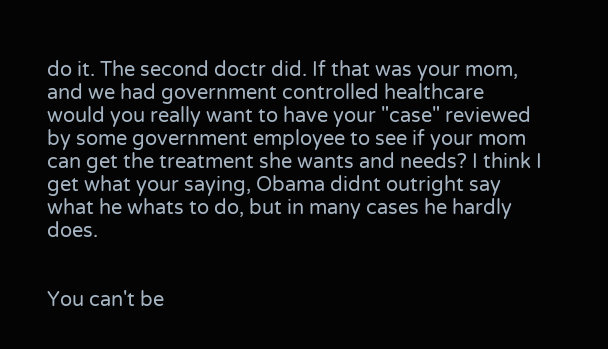do it. The second doctr did. If that was your mom, and we had government controlled healthcare would you really want to have your "case" reviewed by some government employee to see if your mom can get the treatment she wants and needs? I think I get what your saying, Obama didnt outright say what he whats to do, but in many cases he hardly does.


You can't be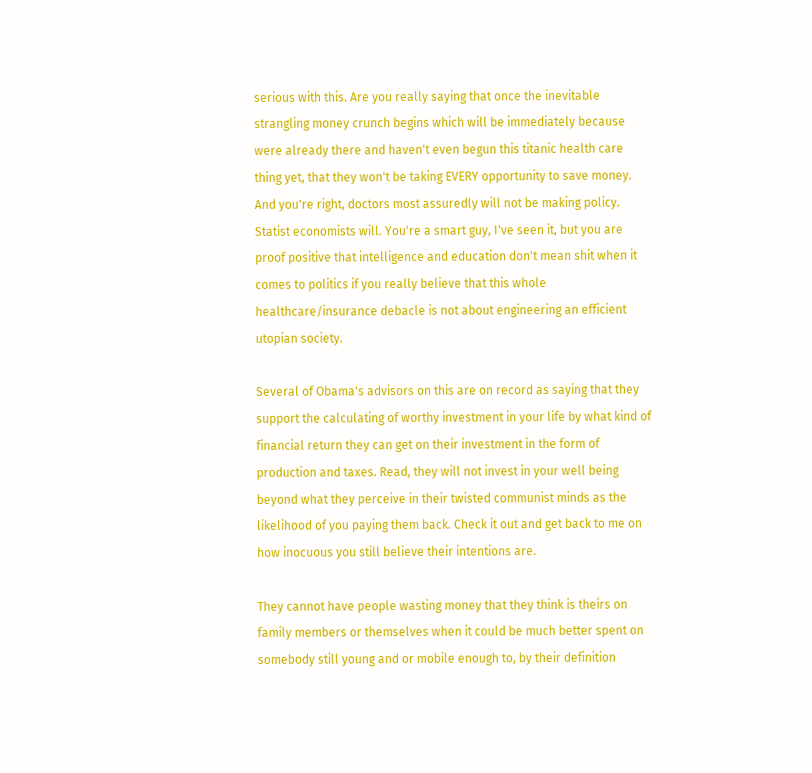serious with this. Are you really saying that once the inevitable strangling money crunch begins which will be immediately because were already there and haven't even begun this titanic health care thing yet, that they won't be taking EVERY opportunity to save money. And you're right, doctors most assuredly will not be making policy. Statist economists will. You're a smart guy, I've seen it, but you are proof positive that intelligence and education don't mean shit when it comes to politics if you really believe that this whole healthcare/insurance debacle is not about engineering an efficient utopian society.

Several of Obama's advisors on this are on record as saying that they support the calculating of worthy investment in your life by what kind of financial return they can get on their investment in the form of production and taxes. Read, they will not invest in your well being beyond what they perceive in their twisted communist minds as the likelihood of you paying them back. Check it out and get back to me on how inocuous you still believe their intentions are.

They cannot have people wasting money that they think is theirs on family members or themselves when it could be much better spent on somebody still young and or mobile enough to, by their definition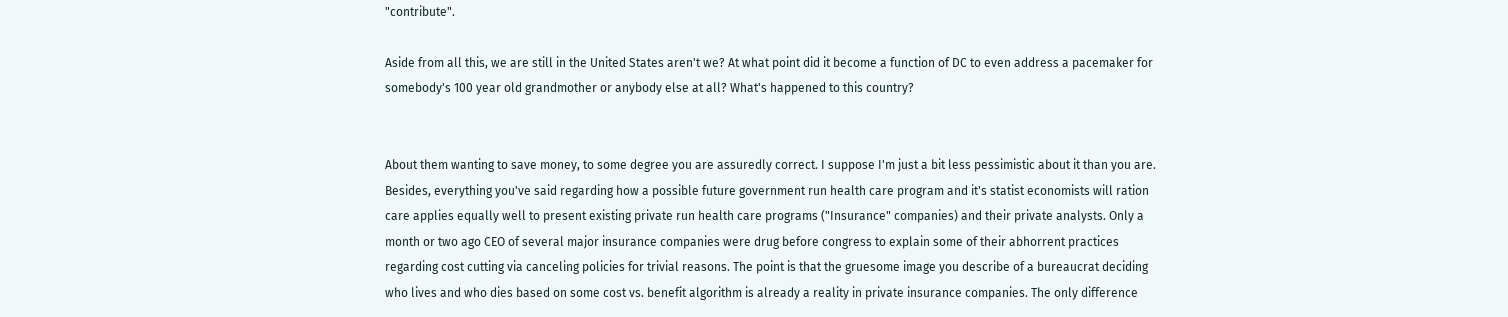"contribute".

Aside from all this, we are still in the United States aren't we? At what point did it become a function of DC to even address a pacemaker for somebody's 100 year old grandmother or anybody else at all? What's happened to this country?


About them wanting to save money, to some degree you are assuredly correct. I suppose I'm just a bit less pessimistic about it than you are. Besides, everything you've said regarding how a possible future government run health care program and it's statist economists will ration care applies equally well to present existing private run health care programs ("Insurance" companies) and their private analysts. Only a month or two ago CEO of several major insurance companies were drug before congress to explain some of their abhorrent practices regarding cost cutting via canceling policies for trivial reasons. The point is that the gruesome image you describe of a bureaucrat deciding who lives and who dies based on some cost vs. benefit algorithm is already a reality in private insurance companies. The only difference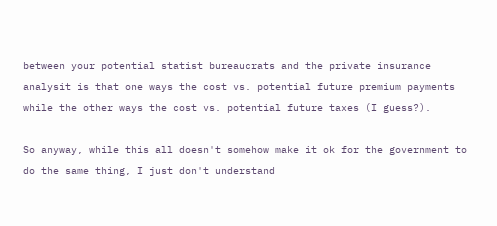between your potential statist bureaucrats and the private insurance analysit is that one ways the cost vs. potential future premium payments while the other ways the cost vs. potential future taxes (I guess?).

So anyway, while this all doesn't somehow make it ok for the government to do the same thing, I just don't understand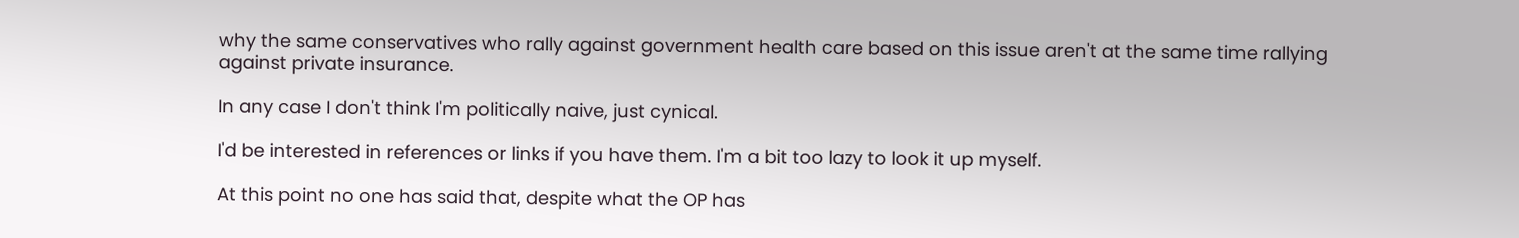why the same conservatives who rally against government health care based on this issue aren't at the same time rallying against private insurance.

In any case I don't think I'm politically naive, just cynical.

I'd be interested in references or links if you have them. I'm a bit too lazy to look it up myself.

At this point no one has said that, despite what the OP has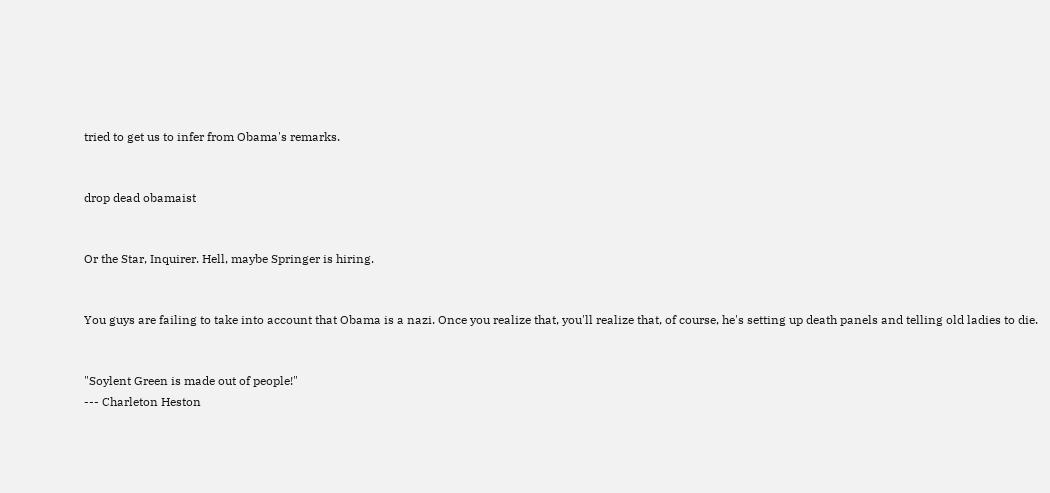tried to get us to infer from Obama's remarks.


drop dead obamaist


Or the Star, Inquirer. Hell, maybe Springer is hiring.


You guys are failing to take into account that Obama is a nazi. Once you realize that, you'll realize that, of course, he's setting up death panels and telling old ladies to die.


"Soylent Green is made out of people!"
--- Charleton Heston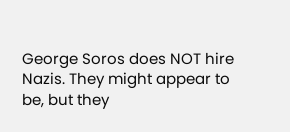George Soros does NOT hire Nazis. They might appear to be, but they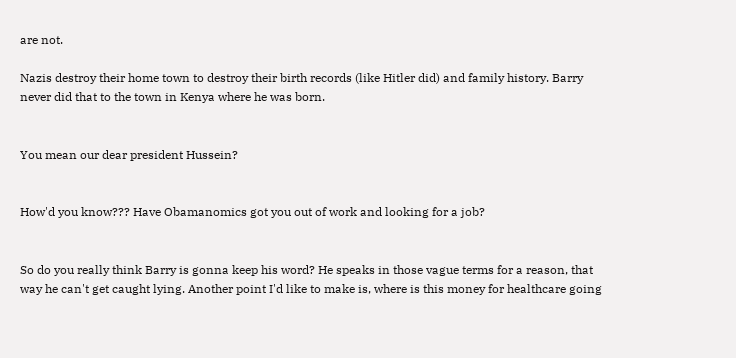are not.

Nazis destroy their home town to destroy their birth records (like Hitler did) and family history. Barry never did that to the town in Kenya where he was born.


You mean our dear president Hussein?


How'd you know??? Have Obamanomics got you out of work and looking for a job?


So do you really think Barry is gonna keep his word? He speaks in those vague terms for a reason, that way he can't get caught lying. Another point I'd like to make is, where is this money for healthcare going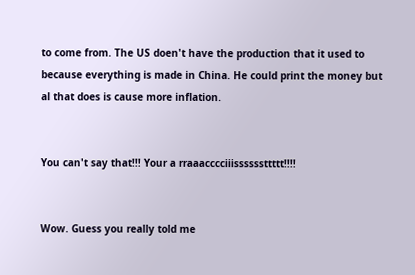to come from. The US doen't have the production that it used to because everything is made in China. He could print the money but al that does is cause more inflation.


You can't say that!!! Your a rraaacccciiissssssttttt!!!!


Wow. Guess you really told me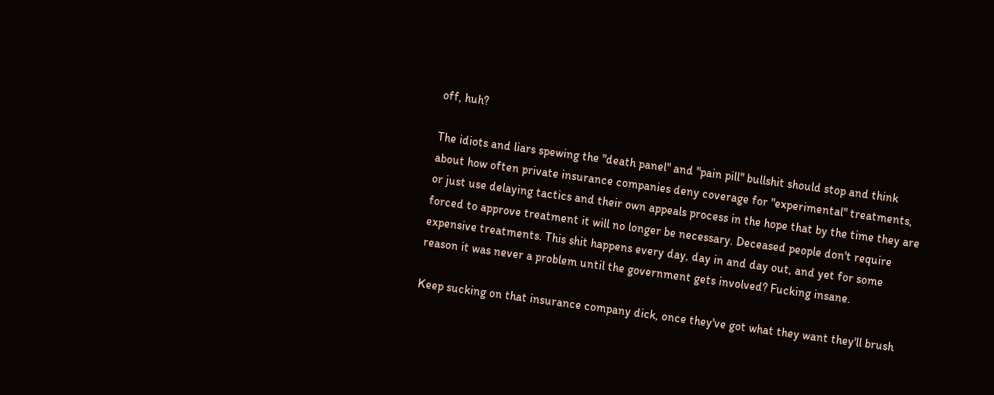off, huh?

The idiots and liars spewing the "death panel" and "pain pill" bullshit should stop and think about how often private insurance companies deny coverage for "experimental" treatments, or just use delaying tactics and their own appeals process in the hope that by the time they are forced to approve treatment it will no longer be necessary. Deceased people don't require expensive treatments. This shit happens every day, day in and day out, and yet for some reason it was never a problem until the government gets involved? Fucking insane.

Keep sucking on that insurance company dick, once they've got what they want they'll brush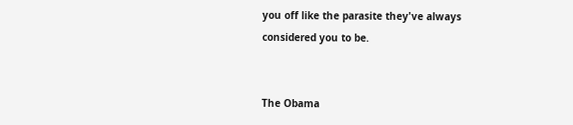you off like the parasite they've always considered you to be.


The Obama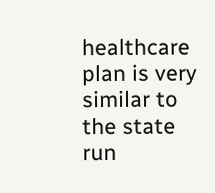healthcare plan is very similar to the state run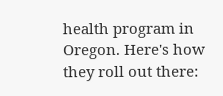health program in Oregon. Here's how they roll out there: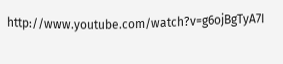http://www.youtube.com/watch?v=g6ojBgTyA7I